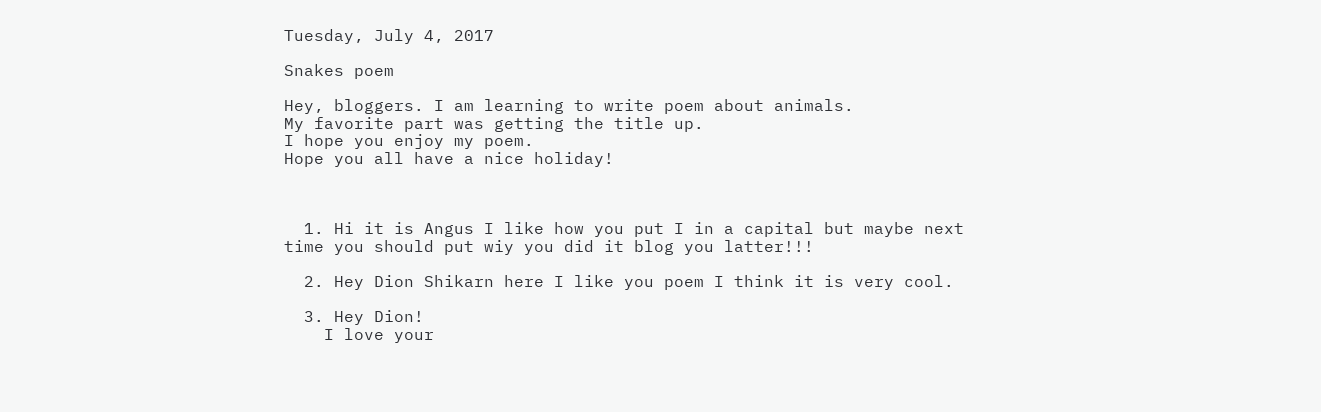Tuesday, July 4, 2017

Snakes poem

Hey, bloggers. I am learning to write poem about animals.
My favorite part was getting the title up.
I hope you enjoy my poem.
Hope you all have a nice holiday!



  1. Hi it is Angus I like how you put I in a capital but maybe next time you should put wiy you did it blog you latter!!!

  2. Hey Dion Shikarn here I like you poem I think it is very cool.

  3. Hey Dion!
    I love your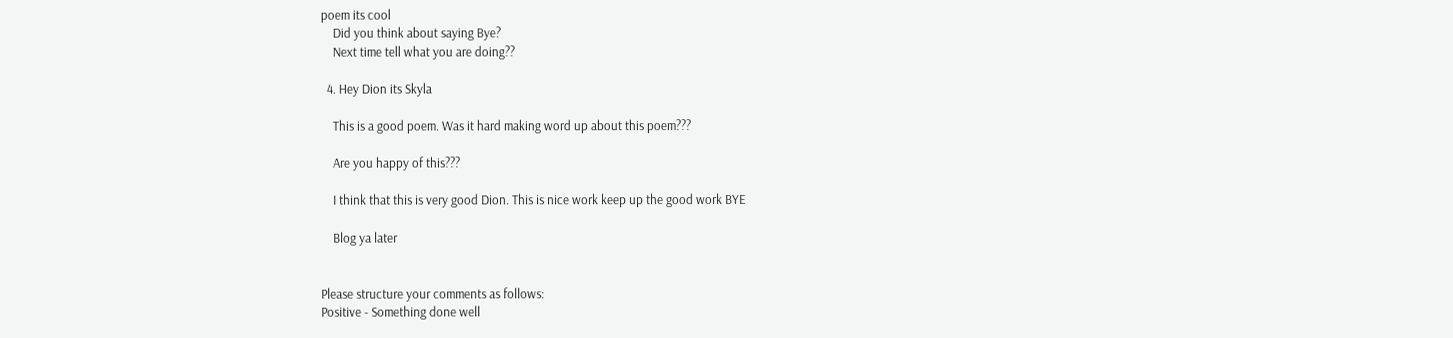poem its cool
    Did you think about saying Bye?
    Next time tell what you are doing??

  4. Hey Dion its Skyla

    This is a good poem. Was it hard making word up about this poem???

    Are you happy of this???

    I think that this is very good Dion. This is nice work keep up the good work BYE

    Blog ya later


Please structure your comments as follows:
Positive - Something done well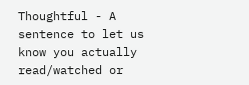Thoughtful - A sentence to let us know you actually read/watched or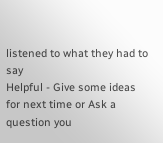listened to what they had to say
Helpful - Give some ideas for next time or Ask a question you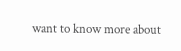want to know more about